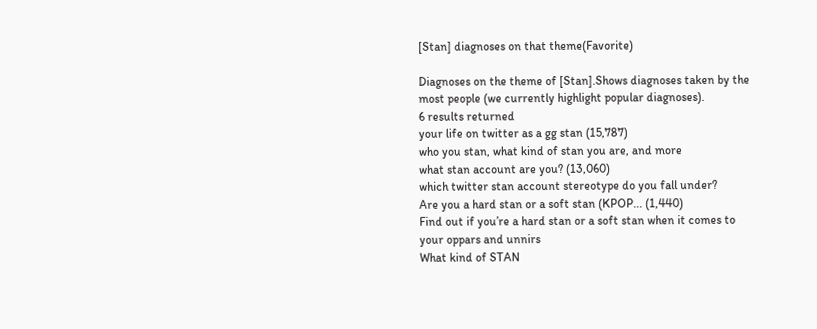[Stan] diagnoses on that theme(Favorite)

Diagnoses on the theme of [Stan].Shows diagnoses taken by the most people (we currently highlight popular diagnoses).
6 results returned
your life on twitter as a gg stan (15,787)
who you stan, what kind of stan you are, and more
what stan account are you? (13,060)
which twitter stan account stereotype do you fall under?
Are you a hard stan or a soft stan (KPOP... (1,440)
Find out if you’re a hard stan or a soft stan when it comes to your oppars and unnirs
What kind of STAN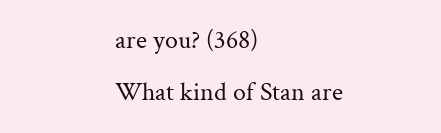are you? (368)
What kind of Stan are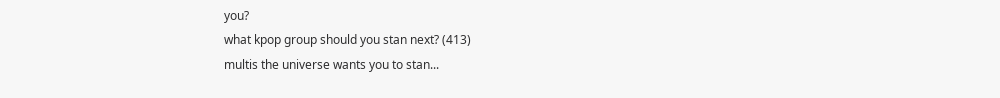you?
what kpop group should you stan next? (413)
multis the universe wants you to stan...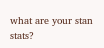what are your stan stats?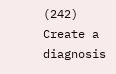(242)
Create a diagnosis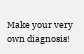Make your very own diagnosis!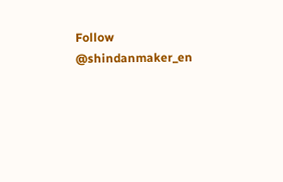Follow @shindanmaker_en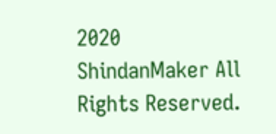2020 ShindanMaker All Rights Reserved.